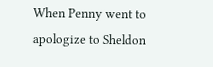When Penny went to apologize to Sheldon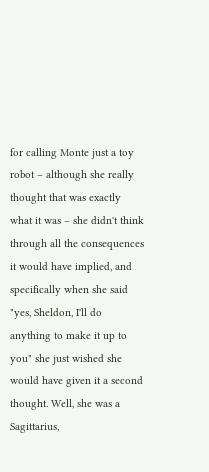for calling Monte just a toy robot – although she really thought that was exactly what it was – she didn't think through all the consequences it would have implied, and specifically when she said "yes, Sheldon, I'll do anything to make it up to you" she just wished she would have given it a second thought. Well, she was a Sagittarius,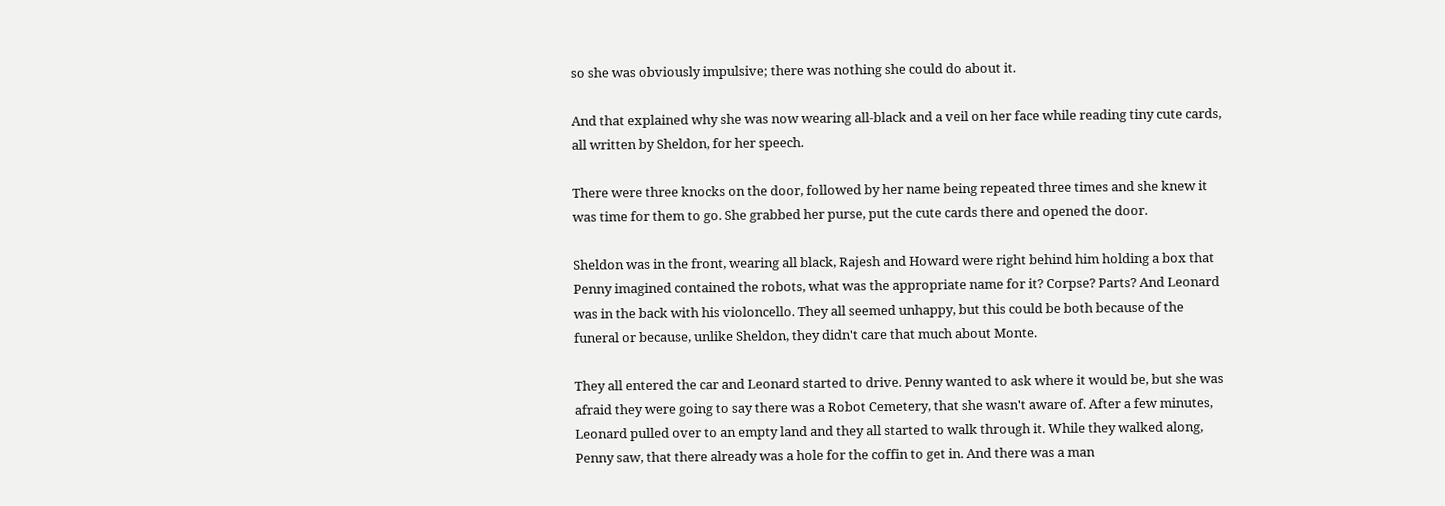so she was obviously impulsive; there was nothing she could do about it.

And that explained why she was now wearing all-black and a veil on her face while reading tiny cute cards, all written by Sheldon, for her speech.

There were three knocks on the door, followed by her name being repeated three times and she knew it was time for them to go. She grabbed her purse, put the cute cards there and opened the door.

Sheldon was in the front, wearing all black, Rajesh and Howard were right behind him holding a box that Penny imagined contained the robots, what was the appropriate name for it? Corpse? Parts? And Leonard was in the back with his violoncello. They all seemed unhappy, but this could be both because of the funeral or because, unlike Sheldon, they didn't care that much about Monte.

They all entered the car and Leonard started to drive. Penny wanted to ask where it would be, but she was afraid they were going to say there was a Robot Cemetery, that she wasn't aware of. After a few minutes, Leonard pulled over to an empty land and they all started to walk through it. While they walked along, Penny saw, that there already was a hole for the coffin to get in. And there was a man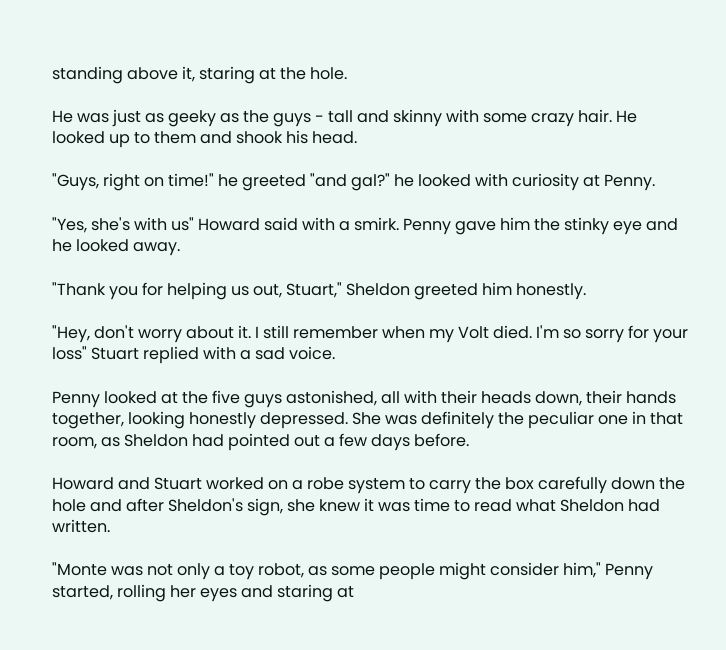standing above it, staring at the hole.

He was just as geeky as the guys - tall and skinny with some crazy hair. He looked up to them and shook his head.

"Guys, right on time!" he greeted "and gal?" he looked with curiosity at Penny.

"Yes, she's with us" Howard said with a smirk. Penny gave him the stinky eye and he looked away.

"Thank you for helping us out, Stuart," Sheldon greeted him honestly.

"Hey, don't worry about it. I still remember when my Volt died. I'm so sorry for your loss" Stuart replied with a sad voice.

Penny looked at the five guys astonished, all with their heads down, their hands together, looking honestly depressed. She was definitely the peculiar one in that room, as Sheldon had pointed out a few days before.

Howard and Stuart worked on a robe system to carry the box carefully down the hole and after Sheldon's sign, she knew it was time to read what Sheldon had written.

"Monte was not only a toy robot, as some people might consider him," Penny started, rolling her eyes and staring at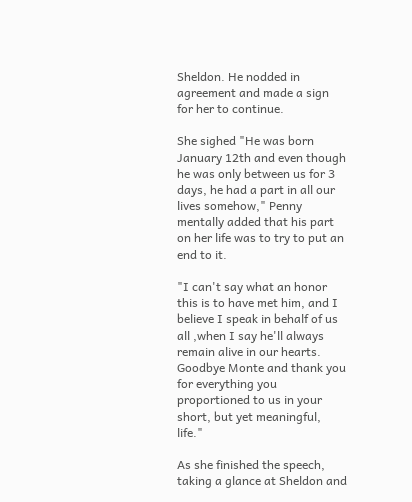Sheldon. He nodded in agreement and made a sign for her to continue.

She sighed "He was born January 12th and even though he was only between us for 3 days, he had a part in all our lives somehow," Penny mentally added that his part on her life was to try to put an end to it.

"I can't say what an honor this is to have met him, and I believe I speak in behalf of us all ,when I say he'll always remain alive in our hearts. Goodbye Monte and thank you for everything you proportioned to us in your short, but yet meaningful, life."

As she finished the speech, taking a glance at Sheldon and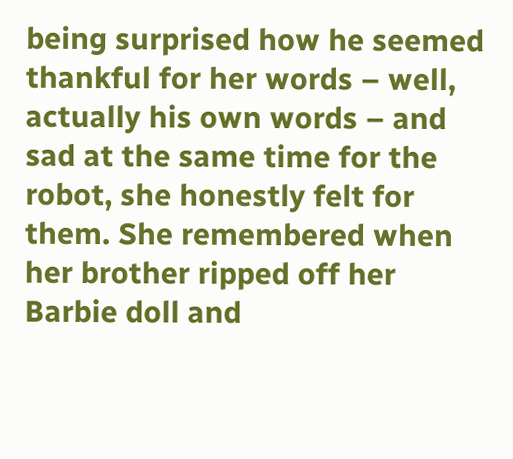being surprised how he seemed thankful for her words – well, actually his own words – and sad at the same time for the robot, she honestly felt for them. She remembered when her brother ripped off her Barbie doll and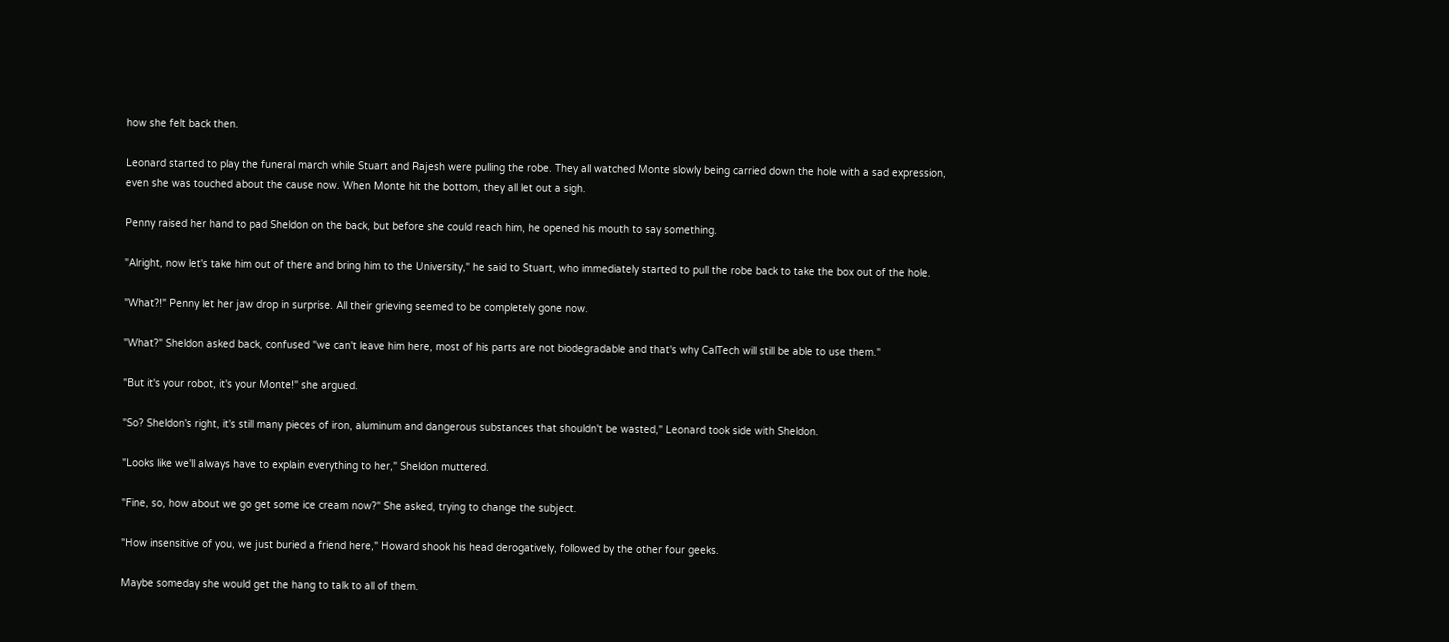how she felt back then.

Leonard started to play the funeral march while Stuart and Rajesh were pulling the robe. They all watched Monte slowly being carried down the hole with a sad expression, even she was touched about the cause now. When Monte hit the bottom, they all let out a sigh.

Penny raised her hand to pad Sheldon on the back, but before she could reach him, he opened his mouth to say something.

"Alright, now let's take him out of there and bring him to the University," he said to Stuart, who immediately started to pull the robe back to take the box out of the hole.

"What?!" Penny let her jaw drop in surprise. All their grieving seemed to be completely gone now.

"What?" Sheldon asked back, confused "we can't leave him here, most of his parts are not biodegradable and that's why CalTech will still be able to use them."

"But it's your robot, it's your Monte!" she argued.

"So? Sheldon's right, it's still many pieces of iron, aluminum and dangerous substances that shouldn't be wasted," Leonard took side with Sheldon.

"Looks like we'll always have to explain everything to her," Sheldon muttered.

"Fine, so, how about we go get some ice cream now?" She asked, trying to change the subject.

"How insensitive of you, we just buried a friend here," Howard shook his head derogatively, followed by the other four geeks.

Maybe someday she would get the hang to talk to all of them.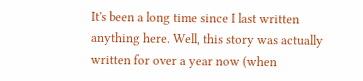It's been a long time since I last written anything here. Well, this story was actually written for over a year now (when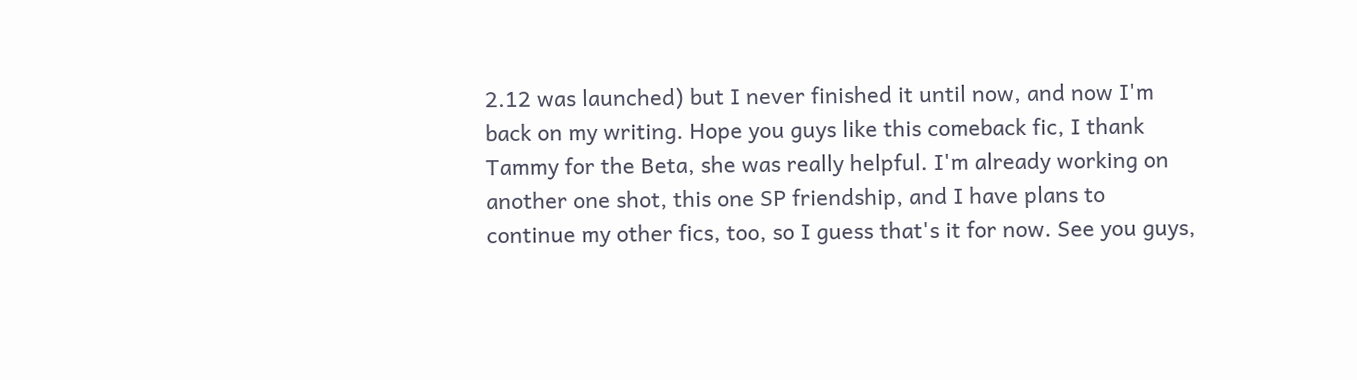2.12 was launched) but I never finished it until now, and now I'm back on my writing. Hope you guys like this comeback fic, I thank Tammy for the Beta, she was really helpful. I'm already working on another one shot, this one SP friendship, and I have plans to continue my other fics, too, so I guess that's it for now. See you guys,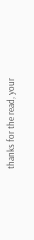thanks for the read, your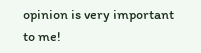opinion is very important to me!